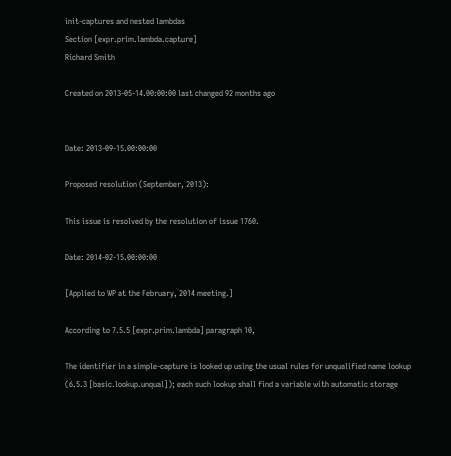init-captures and nested lambdas
Section [expr.prim.lambda.capture]
Richard Smith

Created on 2013-05-14.00:00:00 last changed 92 months ago


Date: 2013-09-15.00:00:00

Proposed resolution (September, 2013):

This issue is resolved by the resolution of issue 1760.

Date: 2014-02-15.00:00:00

[Applied to WP at the February, 2014 meeting.]

According to 7.5.5 [expr.prim.lambda] paragraph 10,

The identifier in a simple-capture is looked up using the usual rules for unqualified name lookup (6.5.3 [basic.lookup.unqual]); each such lookup shall find a variable with automatic storage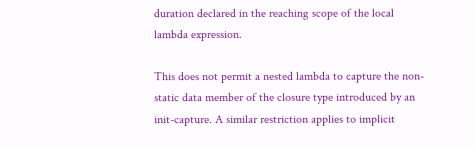duration declared in the reaching scope of the local lambda expression.

This does not permit a nested lambda to capture the non-static data member of the closure type introduced by an init-capture. A similar restriction applies to implicit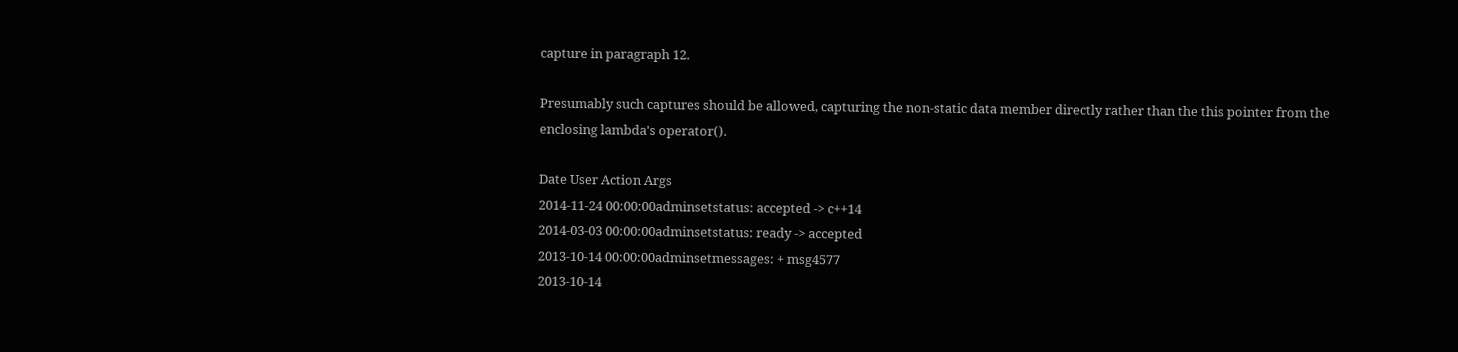capture in paragraph 12.

Presumably such captures should be allowed, capturing the non-static data member directly rather than the this pointer from the enclosing lambda's operator().

Date User Action Args
2014-11-24 00:00:00adminsetstatus: accepted -> c++14
2014-03-03 00:00:00adminsetstatus: ready -> accepted
2013-10-14 00:00:00adminsetmessages: + msg4577
2013-10-14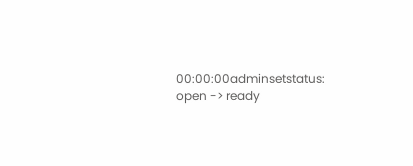00:00:00adminsetstatus: open -> ready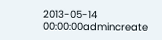2013-05-14 00:00:00admincreate